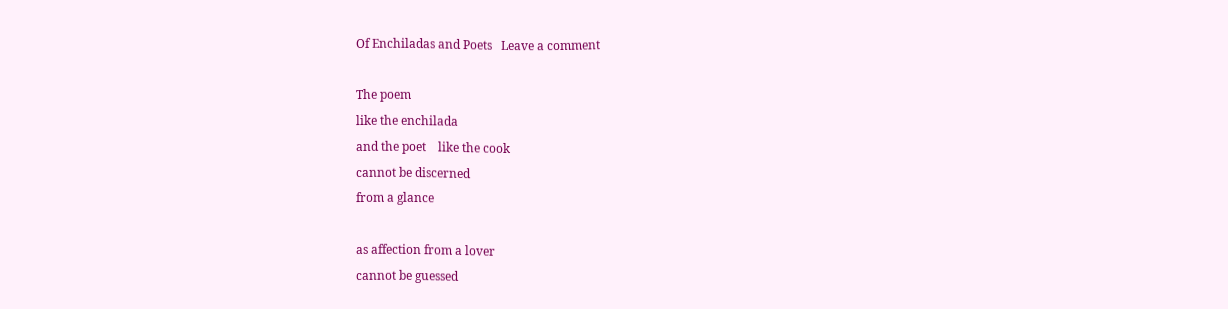Of Enchiladas and Poets   Leave a comment

The poem
like the enchilada
and the poet    like the cook
cannot be discerned
from a glance

as affection from a lover
cannot be guessed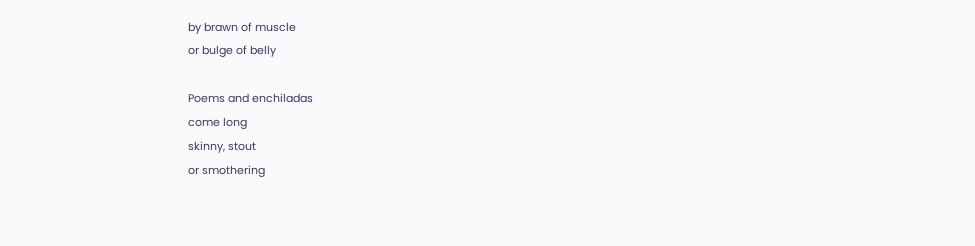by brawn of muscle
or bulge of belly

Poems and enchiladas
come long
skinny, stout
or smothering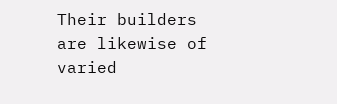Their builders are likewise of varied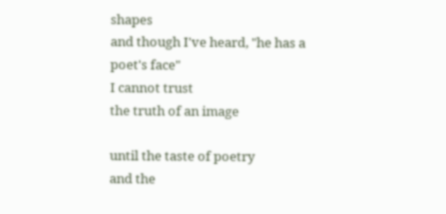shapes
and though I've heard, "he has a poet's face"
I cannot trust
the truth of an image

until the taste of poetry
and the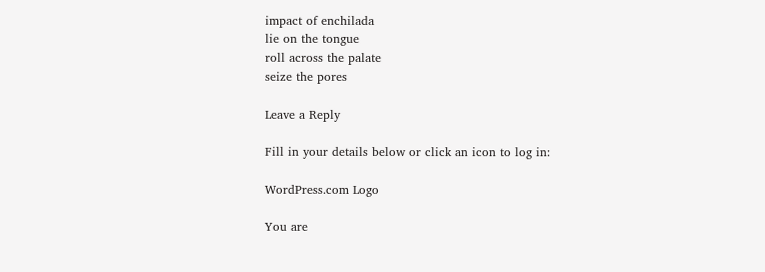impact of enchilada
lie on the tongue
roll across the palate
seize the pores

Leave a Reply

Fill in your details below or click an icon to log in:

WordPress.com Logo

You are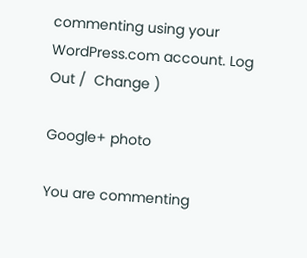commenting using your WordPress.com account. Log Out /  Change )

Google+ photo

You are commenting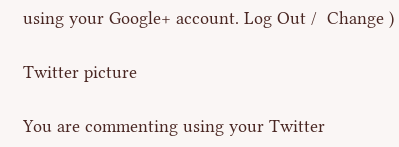using your Google+ account. Log Out /  Change )

Twitter picture

You are commenting using your Twitter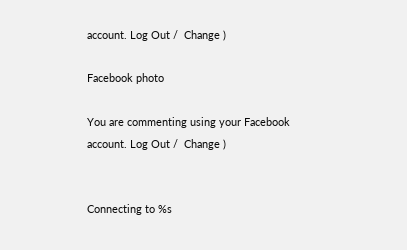account. Log Out /  Change )

Facebook photo

You are commenting using your Facebook account. Log Out /  Change )


Connecting to %s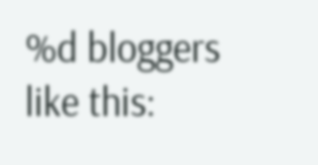%d bloggers like this: